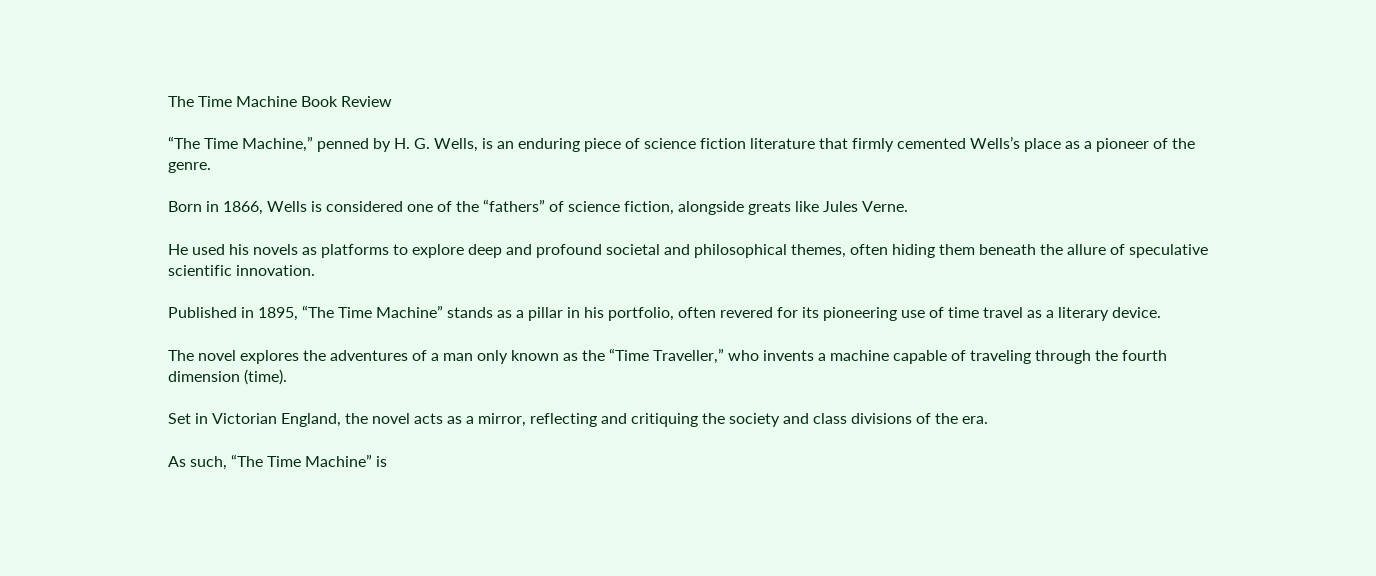The Time Machine Book Review

“The Time Machine,” penned by H. G. Wells, is an enduring piece of science fiction literature that firmly cemented Wells’s place as a pioneer of the genre.

Born in 1866, Wells is considered one of the “fathers” of science fiction, alongside greats like Jules Verne.

He used his novels as platforms to explore deep and profound societal and philosophical themes, often hiding them beneath the allure of speculative scientific innovation.

Published in 1895, “The Time Machine” stands as a pillar in his portfolio, often revered for its pioneering use of time travel as a literary device.

The novel explores the adventures of a man only known as the “Time Traveller,” who invents a machine capable of traveling through the fourth dimension (time).

Set in Victorian England, the novel acts as a mirror, reflecting and critiquing the society and class divisions of the era.

As such, “The Time Machine” is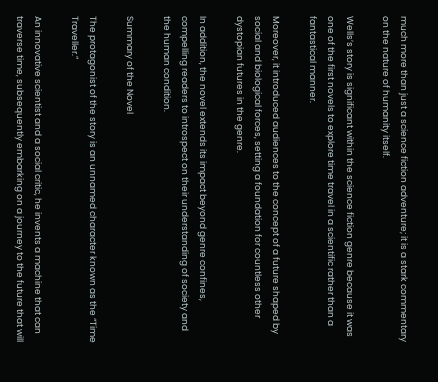much more than just a science fiction adventure; it is a stark commentary on the nature of humanity itself.

Wells’s story is significant within the science fiction genre because it was one of the first novels to explore time travel in a scientific rather than a fantastical manner.

Moreover, it introduced audiences to the concept of a future shaped by social and biological forces, setting a foundation for countless other dystopian futures in the genre.

In addition, the novel extends its impact beyond genre confines, compelling readers to introspect on their understanding of society and the human condition.

Summary of the Novel

The protagonist of the story is an unnamed character known as the “Time Traveller.”

An innovative scientist and a social critic, he invents a machine that can traverse time, subsequently embarking on a journey to the future that will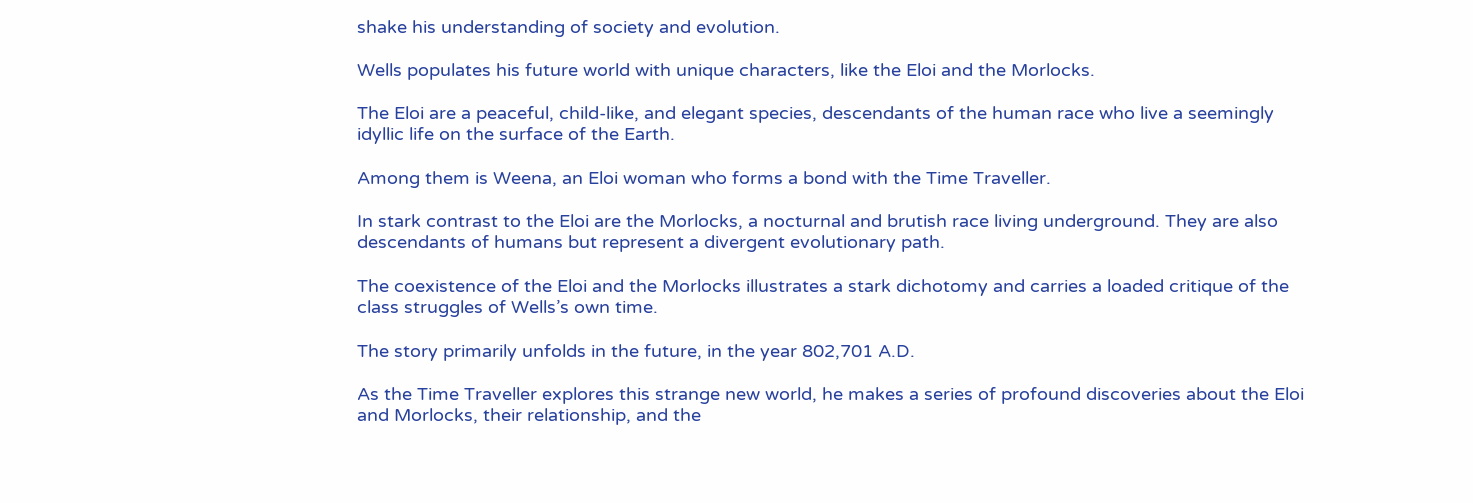shake his understanding of society and evolution.

Wells populates his future world with unique characters, like the Eloi and the Morlocks.

The Eloi are a peaceful, child-like, and elegant species, descendants of the human race who live a seemingly idyllic life on the surface of the Earth.

Among them is Weena, an Eloi woman who forms a bond with the Time Traveller.

In stark contrast to the Eloi are the Morlocks, a nocturnal and brutish race living underground. They are also descendants of humans but represent a divergent evolutionary path.

The coexistence of the Eloi and the Morlocks illustrates a stark dichotomy and carries a loaded critique of the class struggles of Wells’s own time.

The story primarily unfolds in the future, in the year 802,701 A.D.

As the Time Traveller explores this strange new world, he makes a series of profound discoveries about the Eloi and Morlocks, their relationship, and the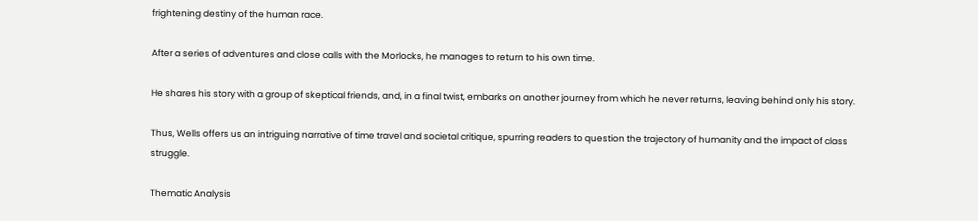frightening destiny of the human race.

After a series of adventures and close calls with the Morlocks, he manages to return to his own time.

He shares his story with a group of skeptical friends, and, in a final twist, embarks on another journey from which he never returns, leaving behind only his story.

Thus, Wells offers us an intriguing narrative of time travel and societal critique, spurring readers to question the trajectory of humanity and the impact of class struggle.

Thematic Analysis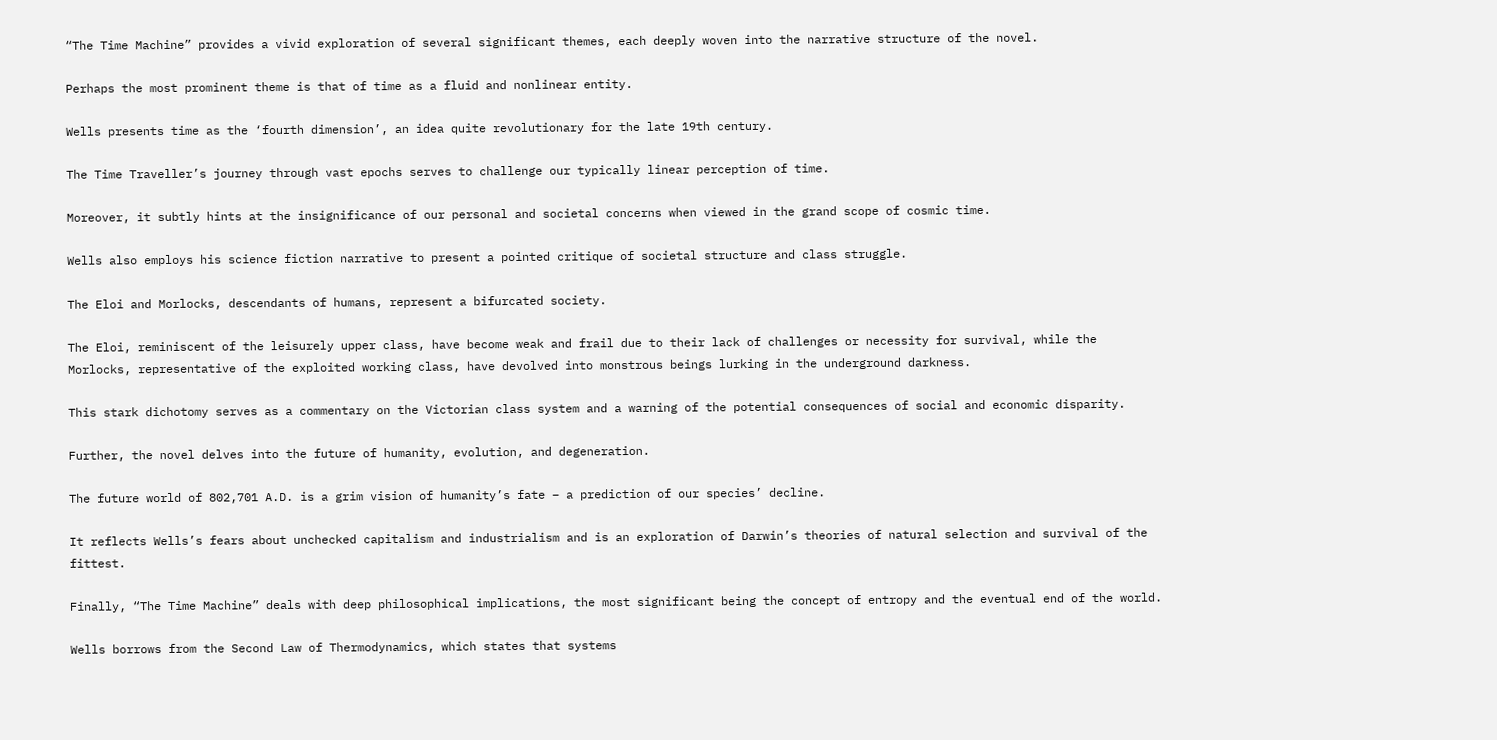“The Time Machine” provides a vivid exploration of several significant themes, each deeply woven into the narrative structure of the novel.

Perhaps the most prominent theme is that of time as a fluid and nonlinear entity.

Wells presents time as the ‘fourth dimension’, an idea quite revolutionary for the late 19th century.

The Time Traveller’s journey through vast epochs serves to challenge our typically linear perception of time.

Moreover, it subtly hints at the insignificance of our personal and societal concerns when viewed in the grand scope of cosmic time.

Wells also employs his science fiction narrative to present a pointed critique of societal structure and class struggle.

The Eloi and Morlocks, descendants of humans, represent a bifurcated society.

The Eloi, reminiscent of the leisurely upper class, have become weak and frail due to their lack of challenges or necessity for survival, while the Morlocks, representative of the exploited working class, have devolved into monstrous beings lurking in the underground darkness.

This stark dichotomy serves as a commentary on the Victorian class system and a warning of the potential consequences of social and economic disparity.

Further, the novel delves into the future of humanity, evolution, and degeneration.

The future world of 802,701 A.D. is a grim vision of humanity’s fate – a prediction of our species’ decline.

It reflects Wells’s fears about unchecked capitalism and industrialism and is an exploration of Darwin’s theories of natural selection and survival of the fittest.

Finally, “The Time Machine” deals with deep philosophical implications, the most significant being the concept of entropy and the eventual end of the world.

Wells borrows from the Second Law of Thermodynamics, which states that systems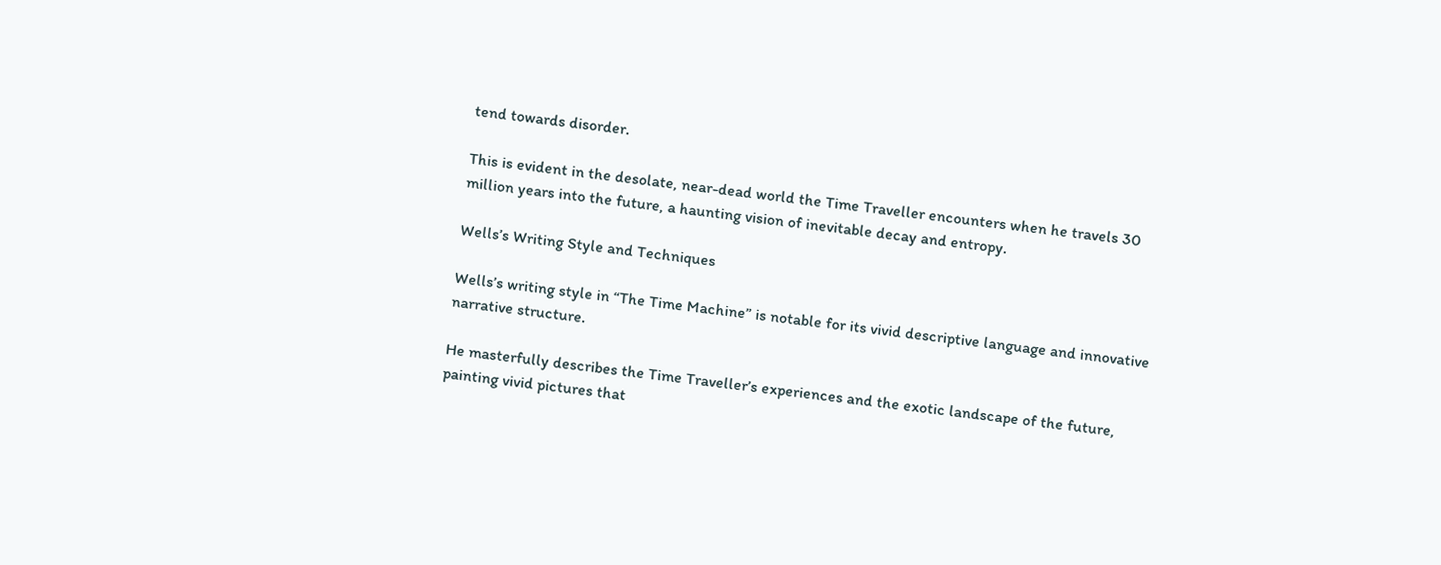tend towards disorder.

This is evident in the desolate, near-dead world the Time Traveller encounters when he travels 30 million years into the future, a haunting vision of inevitable decay and entropy.

Wells’s Writing Style and Techniques

Wells’s writing style in “The Time Machine” is notable for its vivid descriptive language and innovative narrative structure.

He masterfully describes the Time Traveller’s experiences and the exotic landscape of the future, painting vivid pictures that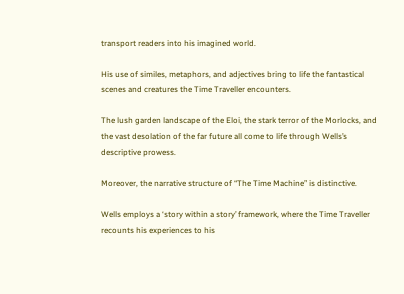transport readers into his imagined world.

His use of similes, metaphors, and adjectives bring to life the fantastical scenes and creatures the Time Traveller encounters.

The lush garden landscape of the Eloi, the stark terror of the Morlocks, and the vast desolation of the far future all come to life through Wells’s descriptive prowess.

Moreover, the narrative structure of “The Time Machine” is distinctive.

Wells employs a ‘story within a story’ framework, where the Time Traveller recounts his experiences to his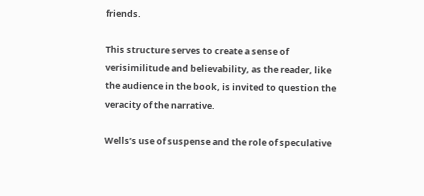friends.

This structure serves to create a sense of verisimilitude and believability, as the reader, like the audience in the book, is invited to question the veracity of the narrative.

Wells’s use of suspense and the role of speculative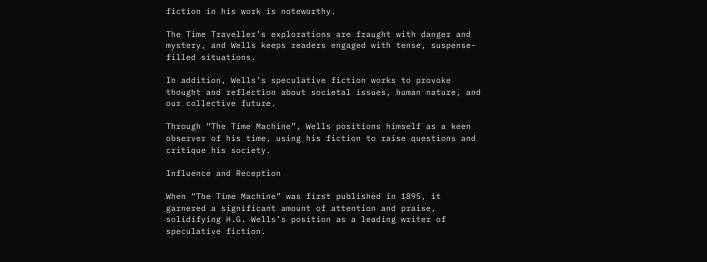fiction in his work is noteworthy.

The Time Traveller’s explorations are fraught with danger and mystery, and Wells keeps readers engaged with tense, suspense-filled situations.

In addition, Wells’s speculative fiction works to provoke thought and reflection about societal issues, human nature, and our collective future.

Through “The Time Machine”, Wells positions himself as a keen observer of his time, using his fiction to raise questions and critique his society.

Influence and Reception

When “The Time Machine” was first published in 1895, it garnered a significant amount of attention and praise, solidifying H.G. Wells’s position as a leading writer of speculative fiction.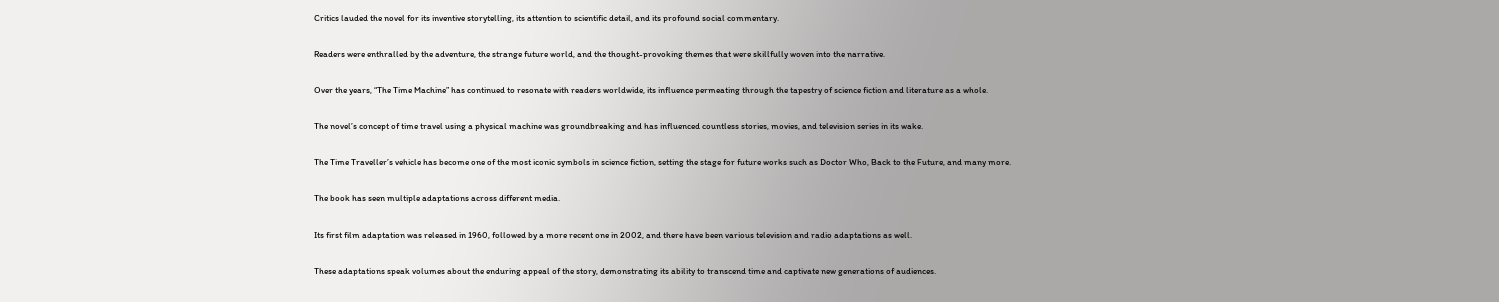Critics lauded the novel for its inventive storytelling, its attention to scientific detail, and its profound social commentary.

Readers were enthralled by the adventure, the strange future world, and the thought-provoking themes that were skillfully woven into the narrative.

Over the years, “The Time Machine” has continued to resonate with readers worldwide, its influence permeating through the tapestry of science fiction and literature as a whole.

The novel’s concept of time travel using a physical machine was groundbreaking and has influenced countless stories, movies, and television series in its wake.

The Time Traveller’s vehicle has become one of the most iconic symbols in science fiction, setting the stage for future works such as Doctor Who, Back to the Future, and many more.

The book has seen multiple adaptations across different media.

Its first film adaptation was released in 1960, followed by a more recent one in 2002, and there have been various television and radio adaptations as well.

These adaptations speak volumes about the enduring appeal of the story, demonstrating its ability to transcend time and captivate new generations of audiences.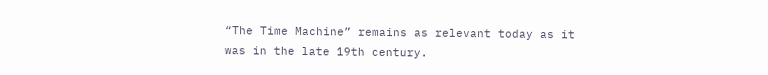“The Time Machine” remains as relevant today as it was in the late 19th century.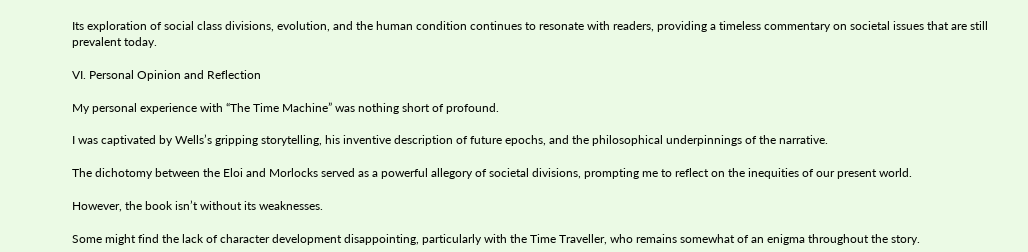Its exploration of social class divisions, evolution, and the human condition continues to resonate with readers, providing a timeless commentary on societal issues that are still prevalent today.

VI. Personal Opinion and Reflection

My personal experience with “The Time Machine” was nothing short of profound.

I was captivated by Wells’s gripping storytelling, his inventive description of future epochs, and the philosophical underpinnings of the narrative.

The dichotomy between the Eloi and Morlocks served as a powerful allegory of societal divisions, prompting me to reflect on the inequities of our present world.

However, the book isn’t without its weaknesses.

Some might find the lack of character development disappointing, particularly with the Time Traveller, who remains somewhat of an enigma throughout the story.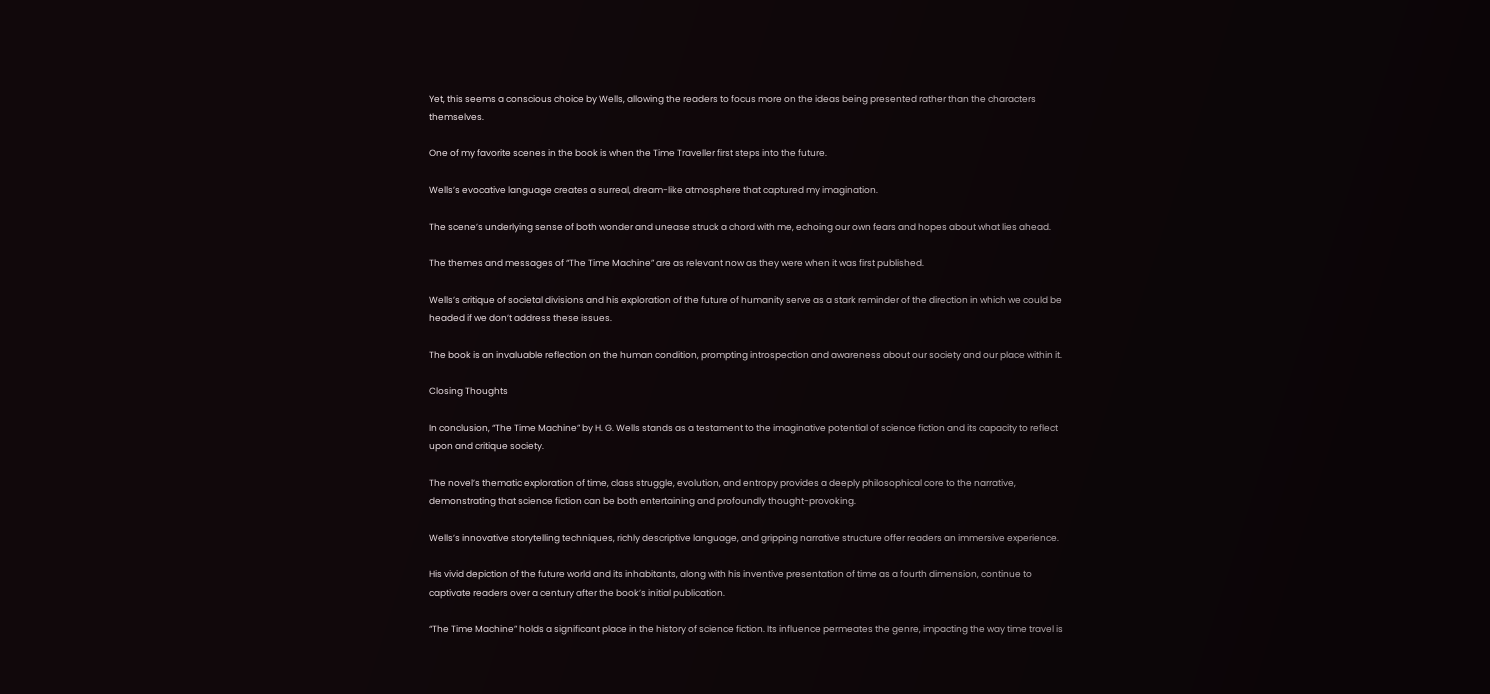Yet, this seems a conscious choice by Wells, allowing the readers to focus more on the ideas being presented rather than the characters themselves.

One of my favorite scenes in the book is when the Time Traveller first steps into the future.

Wells’s evocative language creates a surreal, dream-like atmosphere that captured my imagination.

The scene’s underlying sense of both wonder and unease struck a chord with me, echoing our own fears and hopes about what lies ahead.

The themes and messages of “The Time Machine” are as relevant now as they were when it was first published.

Wells’s critique of societal divisions and his exploration of the future of humanity serve as a stark reminder of the direction in which we could be headed if we don’t address these issues.

The book is an invaluable reflection on the human condition, prompting introspection and awareness about our society and our place within it.

Closing Thoughts

In conclusion, “The Time Machine” by H. G. Wells stands as a testament to the imaginative potential of science fiction and its capacity to reflect upon and critique society.

The novel’s thematic exploration of time, class struggle, evolution, and entropy provides a deeply philosophical core to the narrative, demonstrating that science fiction can be both entertaining and profoundly thought-provoking.

Wells’s innovative storytelling techniques, richly descriptive language, and gripping narrative structure offer readers an immersive experience.

His vivid depiction of the future world and its inhabitants, along with his inventive presentation of time as a fourth dimension, continue to captivate readers over a century after the book’s initial publication.

“The Time Machine” holds a significant place in the history of science fiction. Its influence permeates the genre, impacting the way time travel is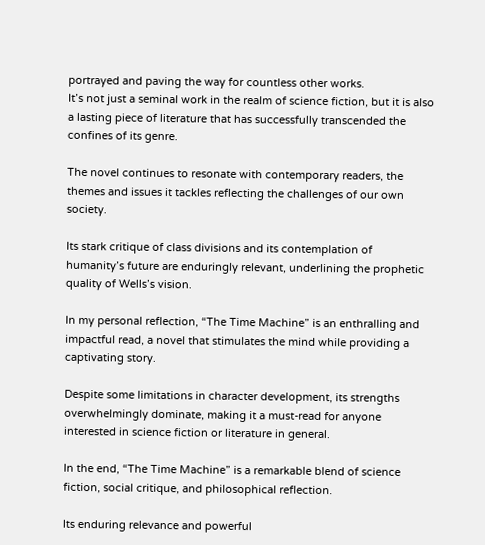portrayed and paving the way for countless other works.
It’s not just a seminal work in the realm of science fiction, but it is also a lasting piece of literature that has successfully transcended the confines of its genre.

The novel continues to resonate with contemporary readers, the themes and issues it tackles reflecting the challenges of our own society.

Its stark critique of class divisions and its contemplation of humanity’s future are enduringly relevant, underlining the prophetic quality of Wells’s vision.

In my personal reflection, “The Time Machine” is an enthralling and impactful read, a novel that stimulates the mind while providing a captivating story.

Despite some limitations in character development, its strengths overwhelmingly dominate, making it a must-read for anyone interested in science fiction or literature in general.

In the end, “The Time Machine” is a remarkable blend of science fiction, social critique, and philosophical reflection.

Its enduring relevance and powerful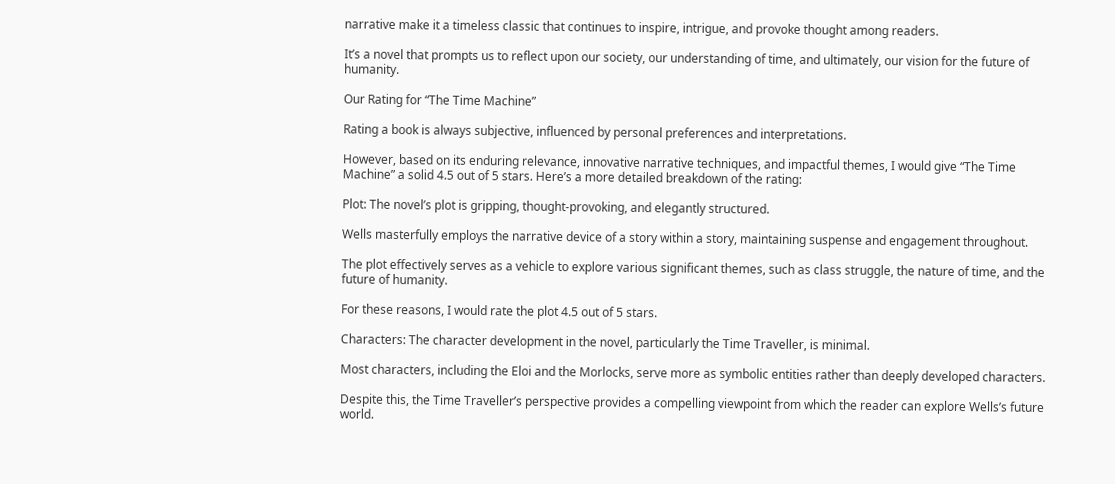narrative make it a timeless classic that continues to inspire, intrigue, and provoke thought among readers.

It’s a novel that prompts us to reflect upon our society, our understanding of time, and ultimately, our vision for the future of humanity.

Our Rating for “The Time Machine”

Rating a book is always subjective, influenced by personal preferences and interpretations.

However, based on its enduring relevance, innovative narrative techniques, and impactful themes, I would give “The Time Machine” a solid 4.5 out of 5 stars. Here’s a more detailed breakdown of the rating:

Plot: The novel’s plot is gripping, thought-provoking, and elegantly structured.

Wells masterfully employs the narrative device of a story within a story, maintaining suspense and engagement throughout.

The plot effectively serves as a vehicle to explore various significant themes, such as class struggle, the nature of time, and the future of humanity.

For these reasons, I would rate the plot 4.5 out of 5 stars.

Characters: The character development in the novel, particularly the Time Traveller, is minimal.

Most characters, including the Eloi and the Morlocks, serve more as symbolic entities rather than deeply developed characters.

Despite this, the Time Traveller’s perspective provides a compelling viewpoint from which the reader can explore Wells’s future world.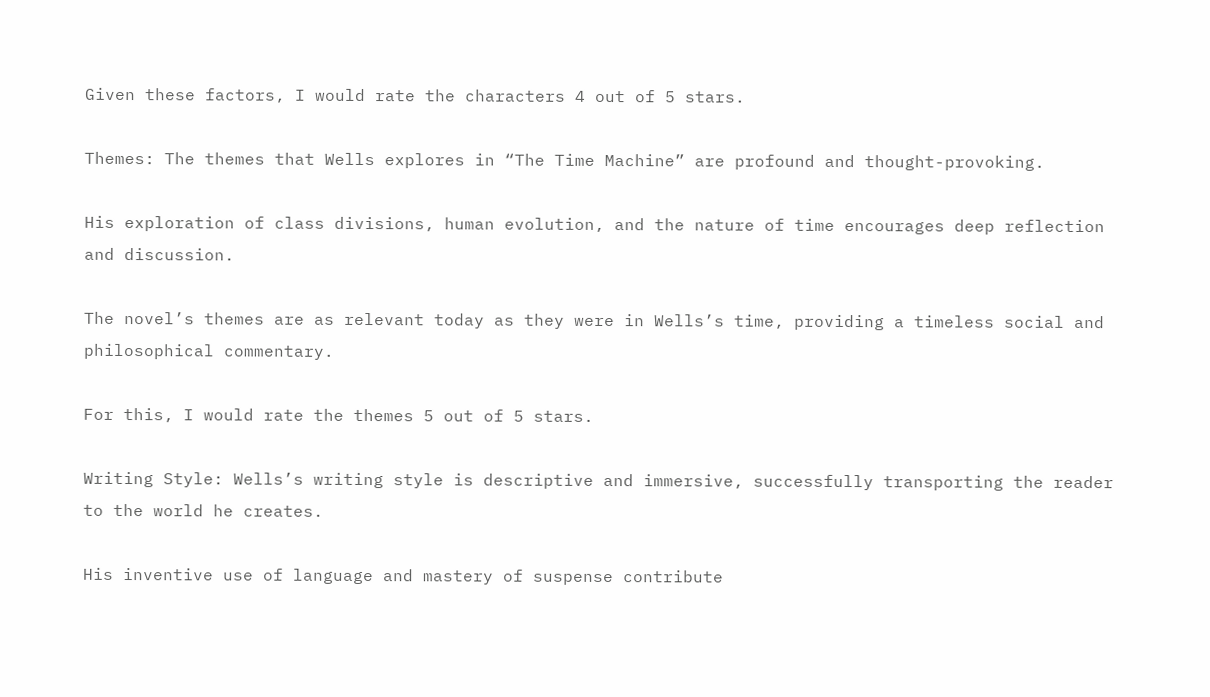Given these factors, I would rate the characters 4 out of 5 stars.

Themes: The themes that Wells explores in “The Time Machine” are profound and thought-provoking.

His exploration of class divisions, human evolution, and the nature of time encourages deep reflection and discussion.

The novel’s themes are as relevant today as they were in Wells’s time, providing a timeless social and philosophical commentary.

For this, I would rate the themes 5 out of 5 stars.

Writing Style: Wells’s writing style is descriptive and immersive, successfully transporting the reader to the world he creates.

His inventive use of language and mastery of suspense contribute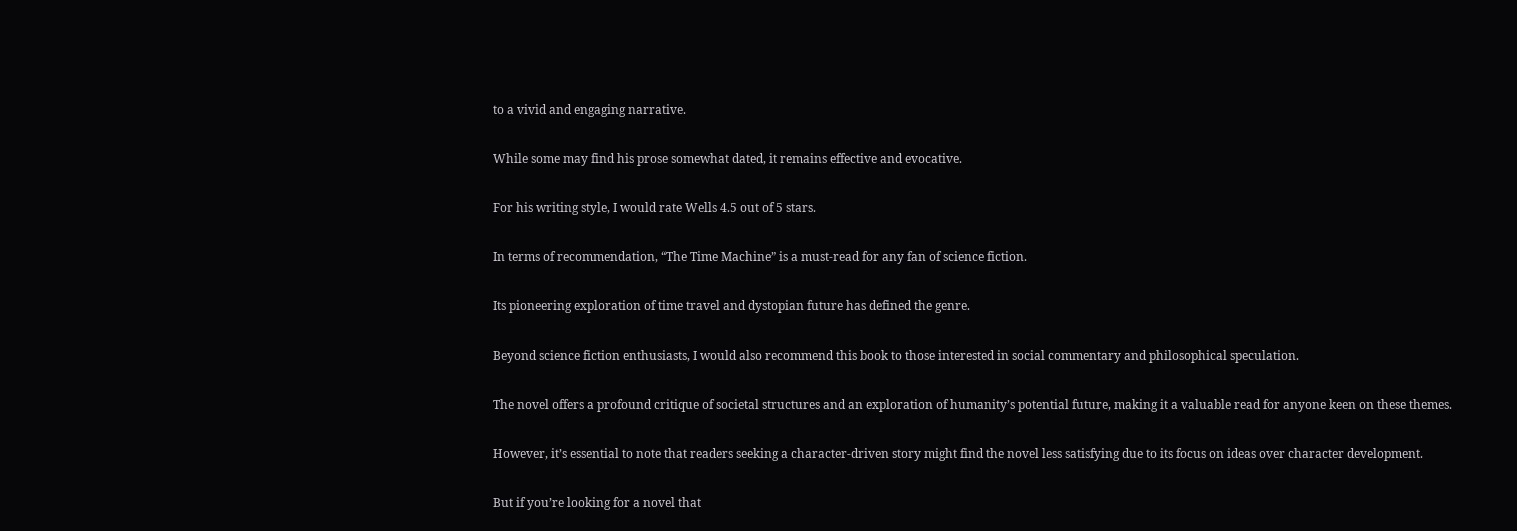to a vivid and engaging narrative.

While some may find his prose somewhat dated, it remains effective and evocative.

For his writing style, I would rate Wells 4.5 out of 5 stars.

In terms of recommendation, “The Time Machine” is a must-read for any fan of science fiction.

Its pioneering exploration of time travel and dystopian future has defined the genre.

Beyond science fiction enthusiasts, I would also recommend this book to those interested in social commentary and philosophical speculation.

The novel offers a profound critique of societal structures and an exploration of humanity’s potential future, making it a valuable read for anyone keen on these themes.

However, it’s essential to note that readers seeking a character-driven story might find the novel less satisfying due to its focus on ideas over character development.

But if you’re looking for a novel that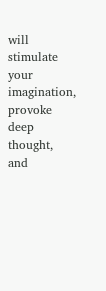will stimulate your imagination, provoke deep thought, and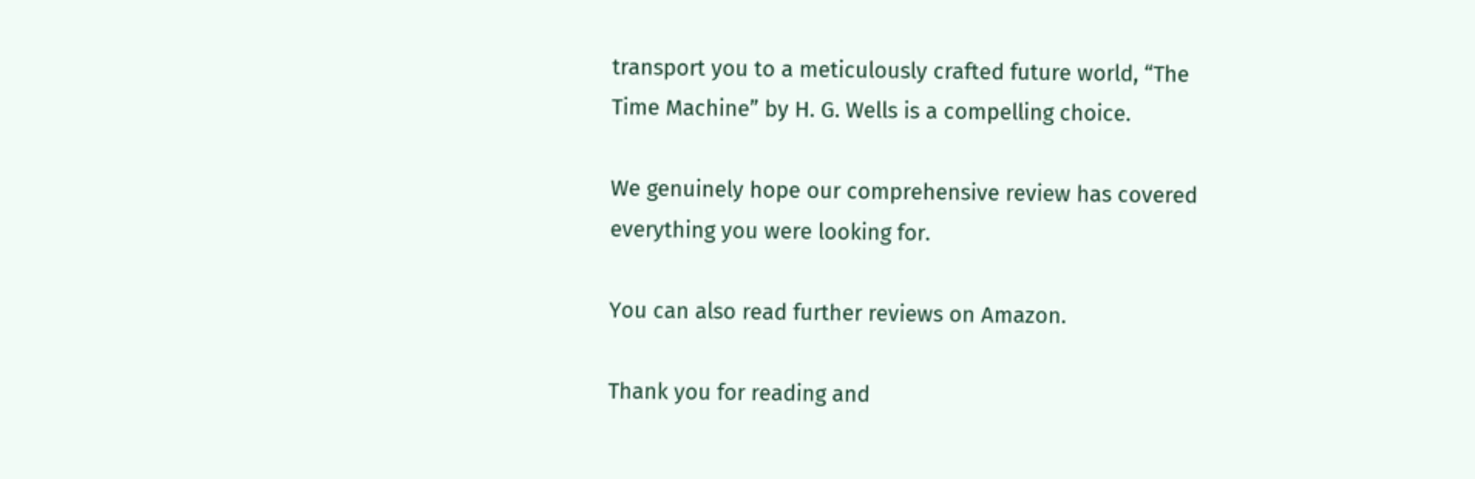transport you to a meticulously crafted future world, “The Time Machine” by H. G. Wells is a compelling choice.

We genuinely hope our comprehensive review has covered everything you were looking for.

You can also read further reviews on Amazon.

Thank you for reading and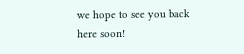we hope to see you back here soon!